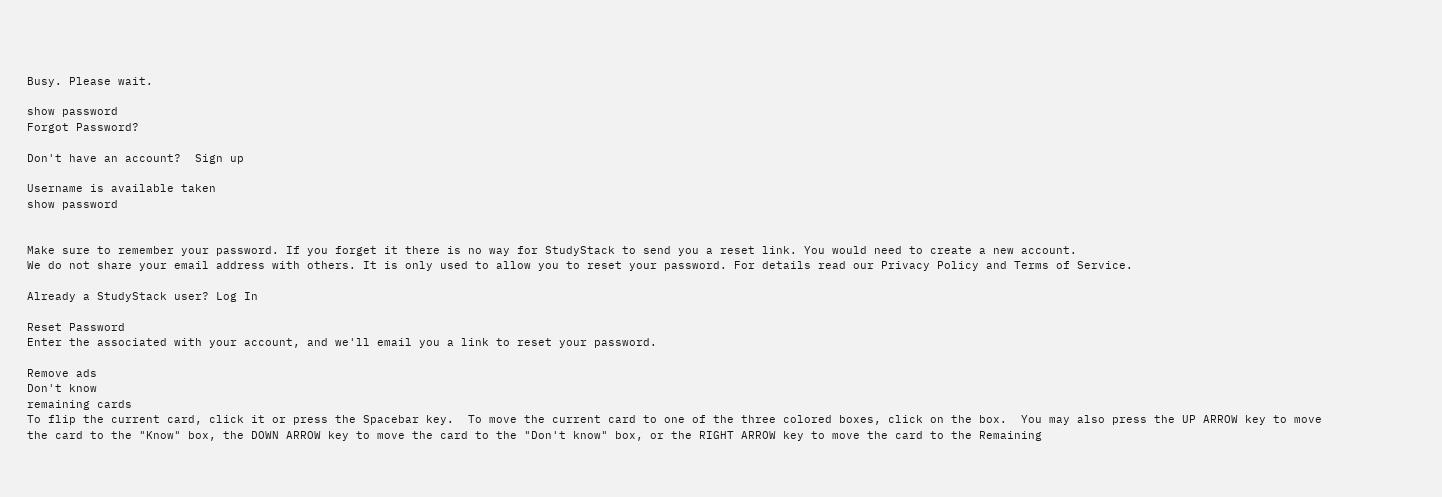Busy. Please wait.

show password
Forgot Password?

Don't have an account?  Sign up

Username is available taken
show password


Make sure to remember your password. If you forget it there is no way for StudyStack to send you a reset link. You would need to create a new account.
We do not share your email address with others. It is only used to allow you to reset your password. For details read our Privacy Policy and Terms of Service.

Already a StudyStack user? Log In

Reset Password
Enter the associated with your account, and we'll email you a link to reset your password.

Remove ads
Don't know
remaining cards
To flip the current card, click it or press the Spacebar key.  To move the current card to one of the three colored boxes, click on the box.  You may also press the UP ARROW key to move the card to the "Know" box, the DOWN ARROW key to move the card to the "Don't know" box, or the RIGHT ARROW key to move the card to the Remaining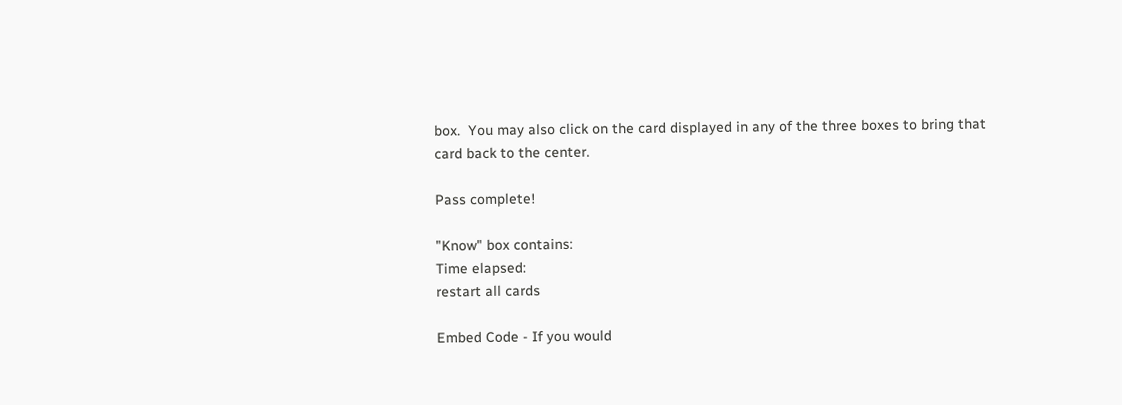box.  You may also click on the card displayed in any of the three boxes to bring that card back to the center.

Pass complete!

"Know" box contains:
Time elapsed:
restart all cards

Embed Code - If you would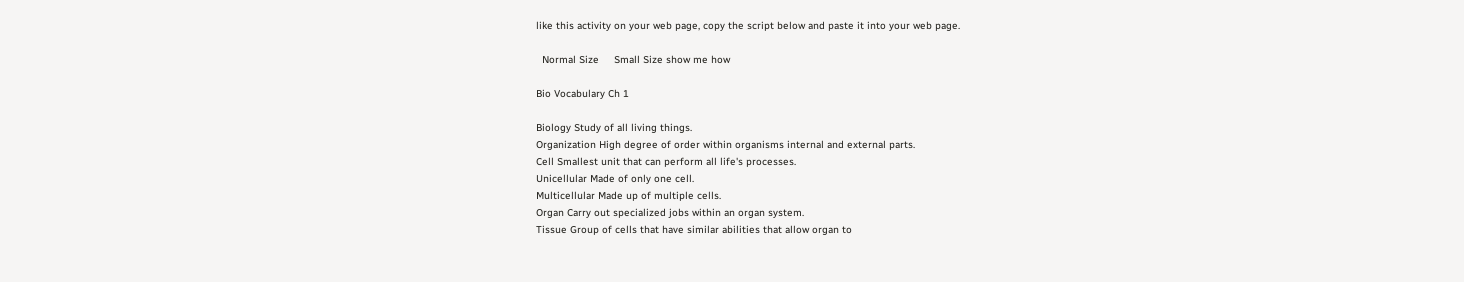like this activity on your web page, copy the script below and paste it into your web page.

  Normal Size     Small Size show me how

Bio Vocabulary Ch 1

Biology Study of all living things.
Organization High degree of order within organisms internal and external parts.
Cell Smallest unit that can perform all life's processes.
Unicellular Made of only one cell.
Multicellular Made up of multiple cells.
Organ Carry out specialized jobs within an organ system.
Tissue Group of cells that have similar abilities that allow organ to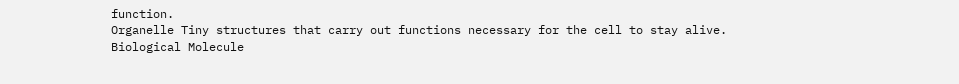function.
Organelle Tiny structures that carry out functions necessary for the cell to stay alive.
Biological Molecule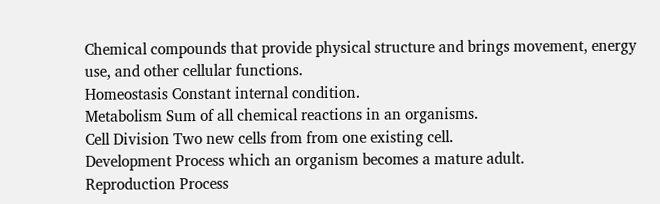Chemical compounds that provide physical structure and brings movement, energy use, and other cellular functions.
Homeostasis Constant internal condition.
Metabolism Sum of all chemical reactions in an organisms.
Cell Division Two new cells from from one existing cell.
Development Process which an organism becomes a mature adult.
Reproduction Process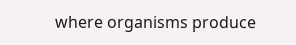where organisms produce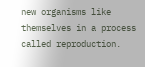new organisms like themselves in a process called reproduction.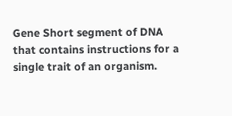Gene Short segment of DNA that contains instructions for a single trait of an organism.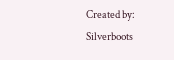Created by: Silverboots